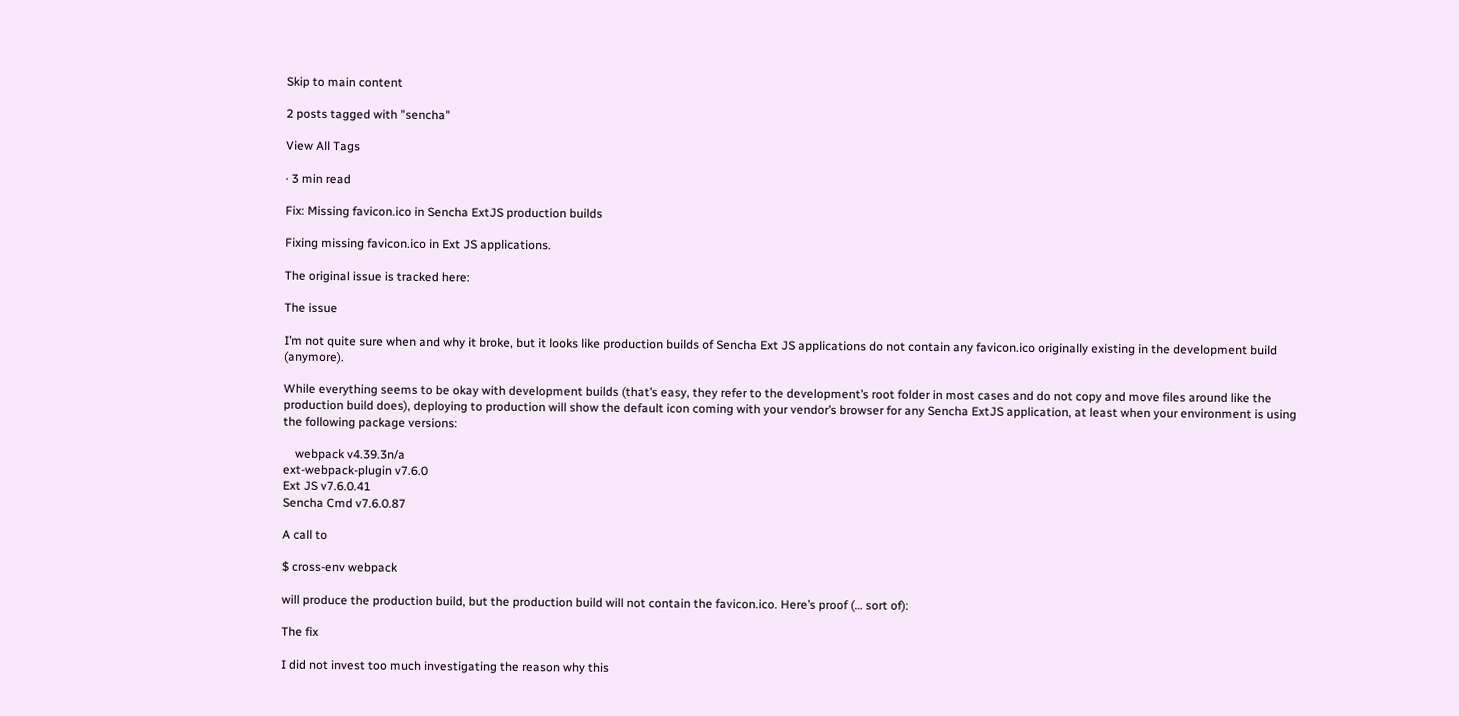Skip to main content

2 posts tagged with "sencha"

View All Tags

· 3 min read

Fix: Missing favicon.ico in Sencha ExtJS production builds

Fixing missing favicon.ico in Ext JS applications.

The original issue is tracked here:

The issue

I’m not quite sure when and why it broke, but it looks like production builds of Sencha Ext JS applications do not contain any favicon.ico originally existing in the development build (anymore).

While everything seems to be okay with development builds (that’s easy, they refer to the development’s root folder in most cases and do not copy and move files around like the production build does), deploying to production will show the default icon coming with your vendor’s browser for any Sencha ExtJS application, at least when your environment is using the following package versions:

    webpack v4.39.3n/a
ext-webpack-plugin v7.6.0
Ext JS v7.6.0.41
Sencha Cmd v7.6.0.87

A call to

$ cross-env webpack

will produce the production build, but the production build will not contain the favicon.ico. Here’s proof (… sort of):

The fix

I did not invest too much investigating the reason why this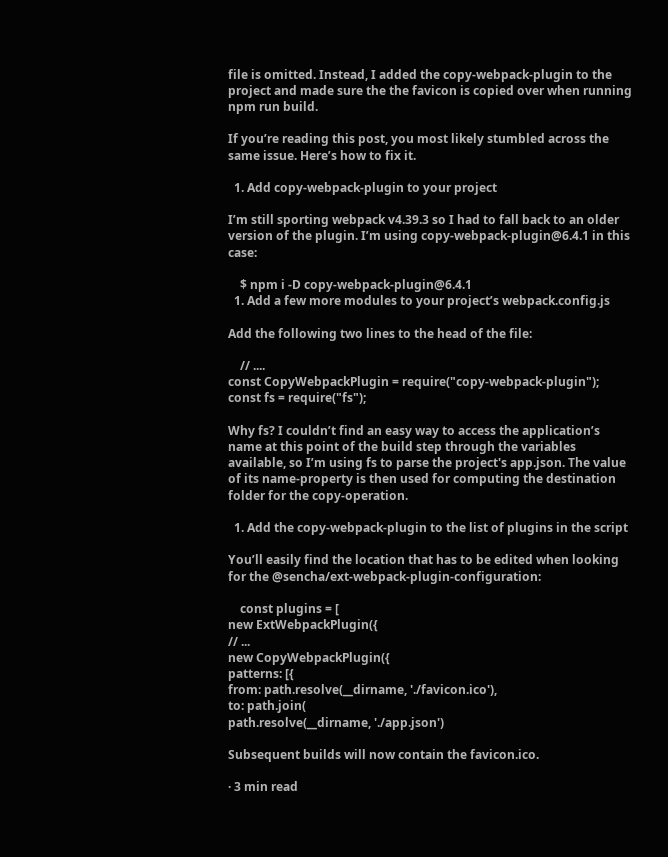file is omitted. Instead, I added the copy-webpack-plugin to the project and made sure the the favicon is copied over when running npm run build.

If you’re reading this post, you most likely stumbled across the same issue. Here’s how to fix it.

  1. Add copy-webpack-plugin to your project

I’m still sporting webpack v4.39.3 so I had to fall back to an older version of the plugin. I’m using copy-webpack-plugin@6.4.1 in this case:

    $ npm i -D copy-webpack-plugin@6.4.1
  1. Add a few more modules to your project’s webpack.config.js

Add the following two lines to the head of the file:

    // ....
const CopyWebpackPlugin = require("copy-webpack-plugin");
const fs = require("fs");

Why fs? I couldn’t find an easy way to access the application’s name at this point of the build step through the variables available, so I’m using fs to parse the project's app.json. The value of its name-property is then used for computing the destination folder for the copy-operation.

  1. Add the copy-webpack-plugin to the list of plugins in the script

You’ll easily find the location that has to be edited when looking for the @sencha/ext-webpack-plugin-configuration:

    const plugins = [
new ExtWebpackPlugin({
// ...
new CopyWebpackPlugin({
patterns: [{
from: path.resolve(__dirname, './favicon.ico'),
to: path.join(
path.resolve(__dirname, './app.json')

Subsequent builds will now contain the favicon.ico.

· 3 min read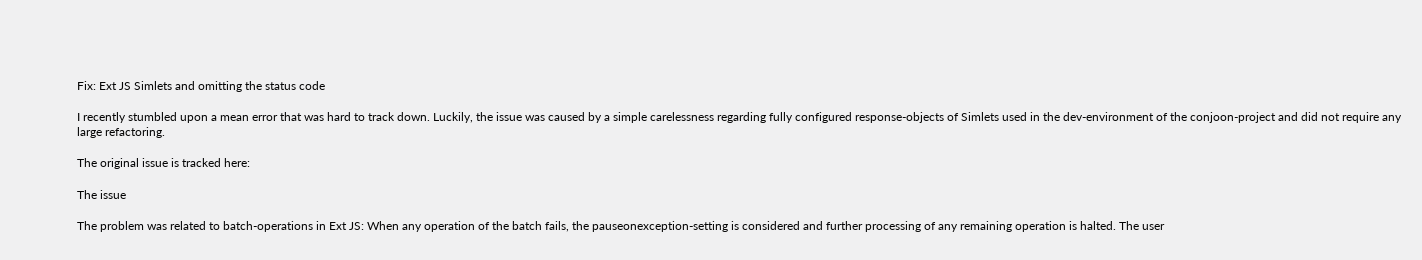Fix: Ext JS Simlets and omitting the status code

I recently stumbled upon a mean error that was hard to track down. Luckily, the issue was caused by a simple carelessness regarding fully configured response-objects of Simlets used in the dev-environment of the conjoon-project and did not require any large refactoring.

The original issue is tracked here:

The issue

The problem was related to batch-operations in Ext JS: When any operation of the batch fails, the pauseonexception-setting is considered and further processing of any remaining operation is halted. The user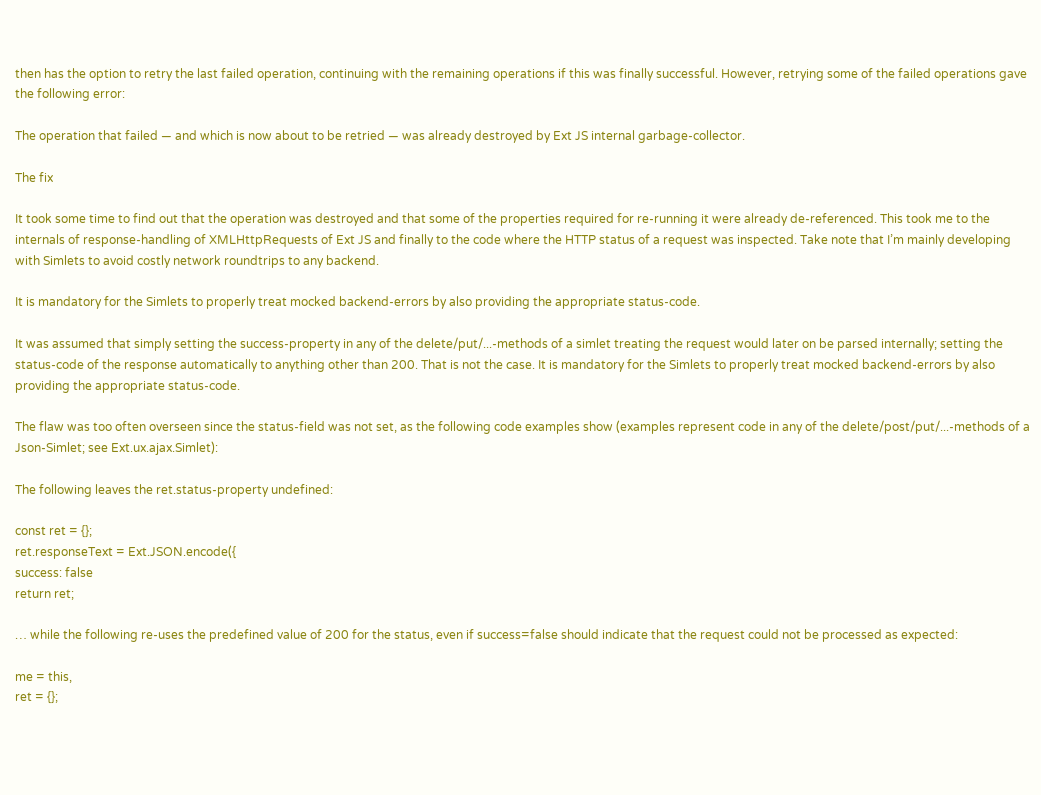then has the option to retry the last failed operation, continuing with the remaining operations if this was finally successful. However, retrying some of the failed operations gave the following error:

The operation that failed — and which is now about to be retried — was already destroyed by Ext JS internal garbage-collector.

The fix

It took some time to find out that the operation was destroyed and that some of the properties required for re-running it were already de-referenced. This took me to the internals of response-handling of XMLHttpRequests of Ext JS and finally to the code where the HTTP status of a request was inspected. Take note that I’m mainly developing with Simlets to avoid costly network roundtrips to any backend.

It is mandatory for the Simlets to properly treat mocked backend-errors by also providing the appropriate status-code.

It was assumed that simply setting the success-property in any of the delete/put/...-methods of a simlet treating the request would later on be parsed internally; setting the status-code of the response automatically to anything other than 200. That is not the case. It is mandatory for the Simlets to properly treat mocked backend-errors by also providing the appropriate status-code.

The flaw was too often overseen since the status-field was not set, as the following code examples show (examples represent code in any of the delete/post/put/...-methods of a Json-Simlet; see Ext.ux.ajax.Simlet):

The following leaves the ret.status-property undefined:

const ret = {};
ret.responseText = Ext.JSON.encode({
success: false
return ret;

… while the following re-uses the predefined value of 200 for the status, even if success=false should indicate that the request could not be processed as expected:

me = this,
ret = {};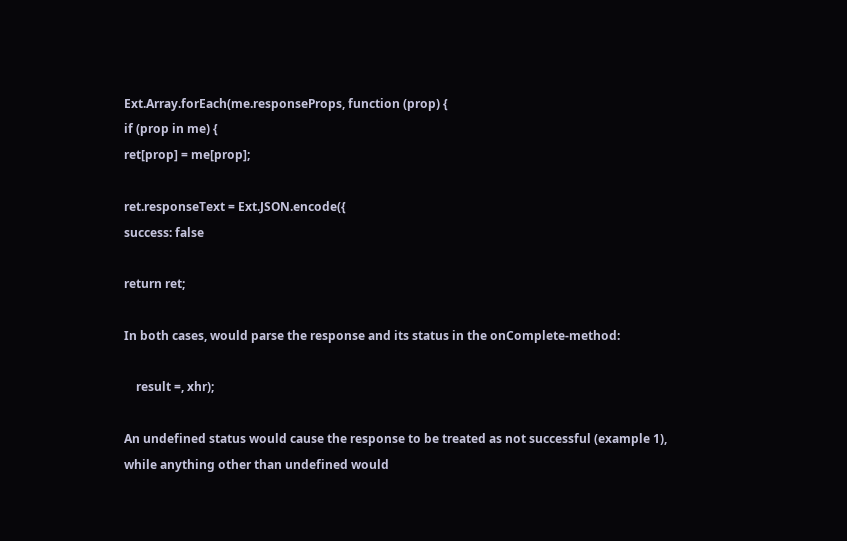Ext.Array.forEach(me.responseProps, function (prop) {
if (prop in me) {
ret[prop] = me[prop];

ret.responseText = Ext.JSON.encode({
success: false

return ret;

In both cases, would parse the response and its status in the onComplete-method:

    result =, xhr);

An undefined status would cause the response to be treated as not successful (example 1), while anything other than undefined would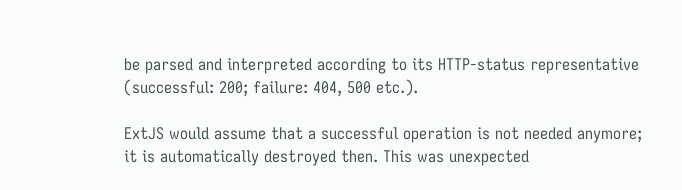be parsed and interpreted according to its HTTP-status representative (successful: 200; failure: 404, 500 etc.).

ExtJS would assume that a successful operation is not needed anymore; it is automatically destroyed then. This was unexpected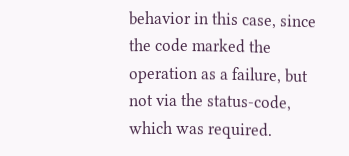behavior in this case, since the code marked the operation as a failure, but not via the status-code, which was required.